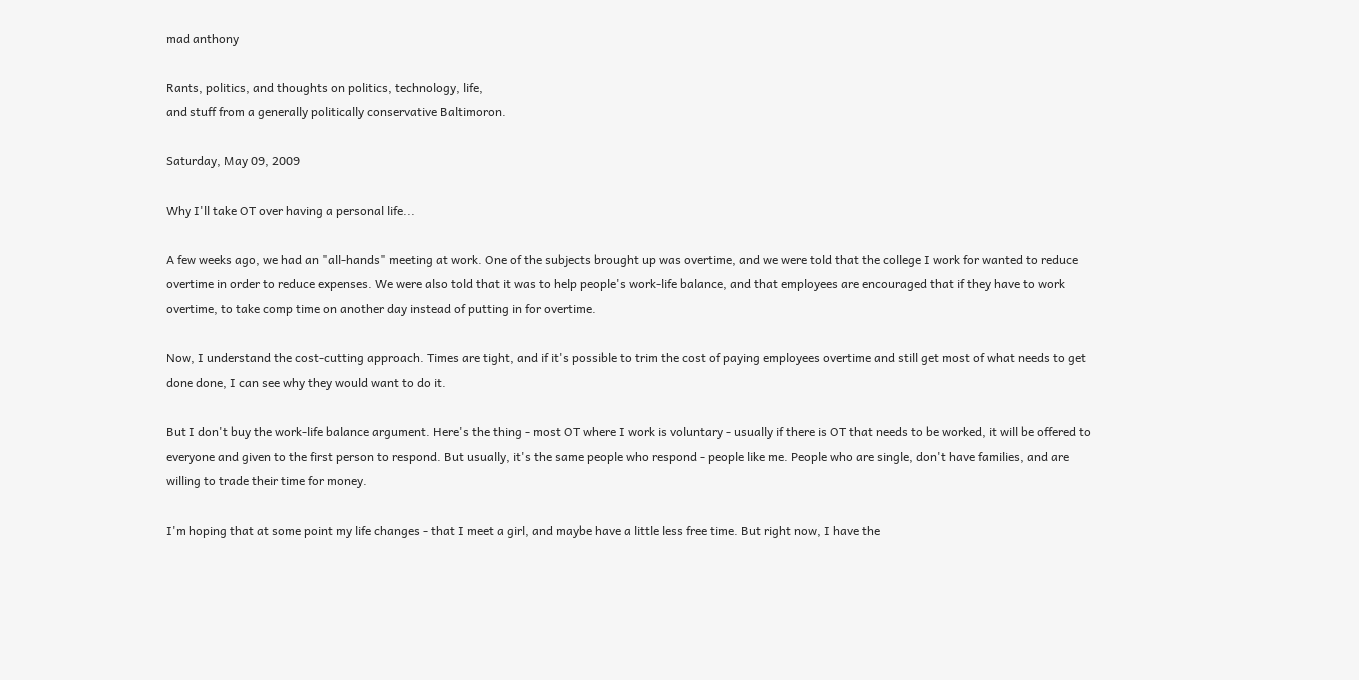mad anthony

Rants, politics, and thoughts on politics, technology, life,
and stuff from a generally politically conservative Baltimoron.

Saturday, May 09, 2009

Why I'll take OT over having a personal life...

A few weeks ago, we had an "all-hands" meeting at work. One of the subjects brought up was overtime, and we were told that the college I work for wanted to reduce overtime in order to reduce expenses. We were also told that it was to help people's work-life balance, and that employees are encouraged that if they have to work overtime, to take comp time on another day instead of putting in for overtime.

Now, I understand the cost-cutting approach. Times are tight, and if it's possible to trim the cost of paying employees overtime and still get most of what needs to get done done, I can see why they would want to do it.

But I don't buy the work-life balance argument. Here's the thing - most OT where I work is voluntary - usually if there is OT that needs to be worked, it will be offered to everyone and given to the first person to respond. But usually, it's the same people who respond - people like me. People who are single, don't have families, and are willing to trade their time for money.

I'm hoping that at some point my life changes - that I meet a girl, and maybe have a little less free time. But right now, I have the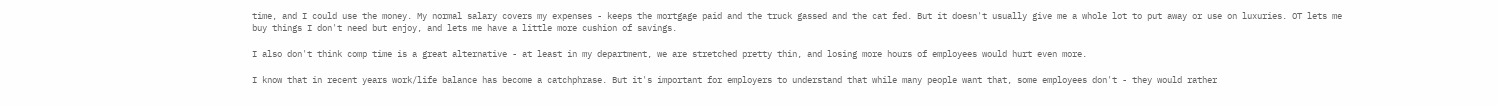time, and I could use the money. My normal salary covers my expenses - keeps the mortgage paid and the truck gassed and the cat fed. But it doesn't usually give me a whole lot to put away or use on luxuries. OT lets me buy things I don't need but enjoy, and lets me have a little more cushion of savings.

I also don't think comp time is a great alternative - at least in my department, we are stretched pretty thin, and losing more hours of employees would hurt even more.

I know that in recent years work/life balance has become a catchphrase. But it's important for employers to understand that while many people want that, some employees don't - they would rather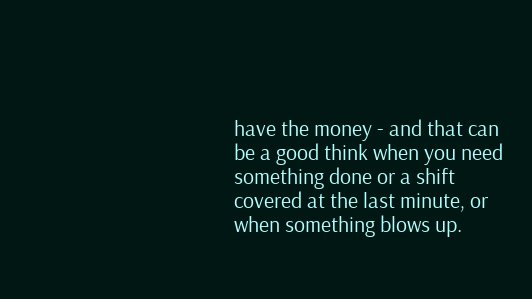have the money - and that can be a good think when you need something done or a shift covered at the last minute, or when something blows up.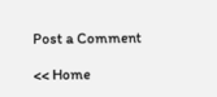Post a Comment

<< Home